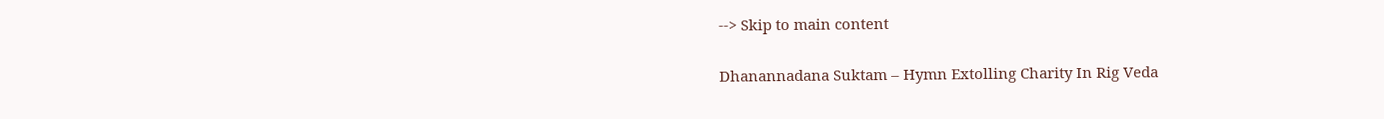--> Skip to main content

Dhanannadana Suktam – Hymn Extolling Charity In Rig Veda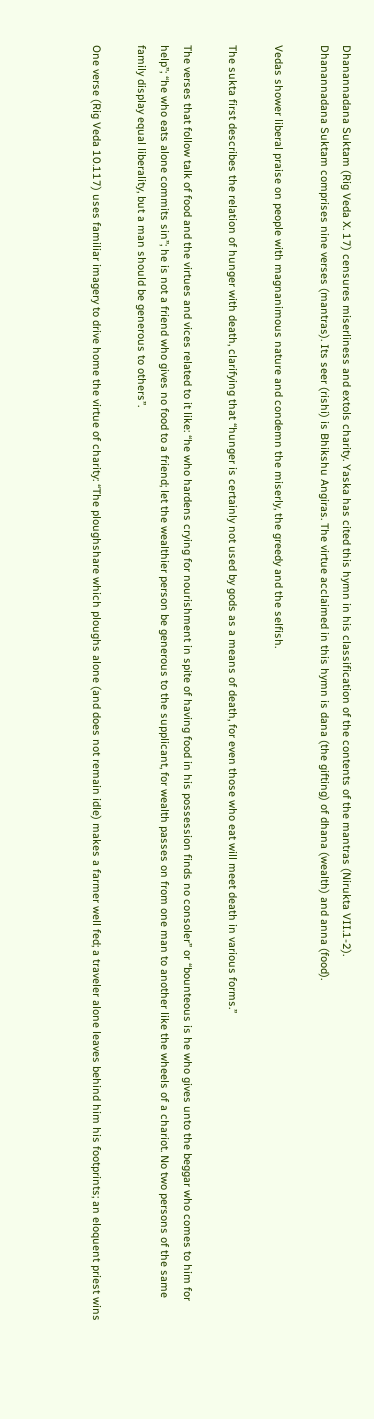Dhanannadana Suktam (Rig Veda X. 17) censures miserliness and extols charity. Yaska has cited this hymn in his classification of the contents of the mantras (Nirukta VII.1-2).
Dhanannadana Suktam comprises nine verses (mantras). Its seer (rishi) is Bhikshu Angiras. The virtue acclaimed in this hymn is dana (the gifting) of dhana (wealth) and anna (food).

Vedas shower liberal praise on people with magnanimous nature and condemn the miserly, the greedy and the selfish.

The sukta first describes the relation of hunger with death, clarifying that “hunger is certainly not used by gods as a means of death, for even those who eat will meet death in various forms.”

The verses that follow talk of food and the virtues and vices related to it like: “he who hardens crying for nourishment in spite of having food in his possession finds no consoler” or “bounteous is he who gives unto the beggar who comes to him for help”; “he who eats alone commits sin”; he is not a friend who gives no food to a friend; let the wealthier person be generous to the supplicant, for wealth passes on from one man to another like the wheels of a chariot. No two persons of the same family display equal liberality, but a man should be generous to others”.

One verse (Rig Veda 10.117) uses familiar imagery to drive home the virtue of charity: “The ploughshare which ploughs alone (and does not remain idle) makes a farmer well fed; a traveler alone leaves behind him his footprints; an eloquent priest wins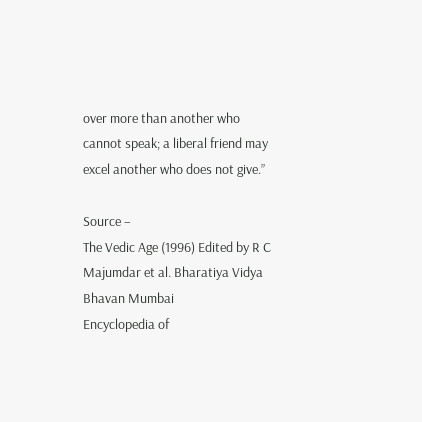over more than another who cannot speak; a liberal friend may excel another who does not give.”

Source –
The Vedic Age (1996) Edited by R C Majumdar et al. Bharatiya Vidya Bhavan Mumbai
Encyclopedia of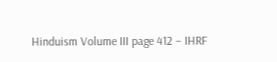Hinduism Volume III page 412 – IHRF